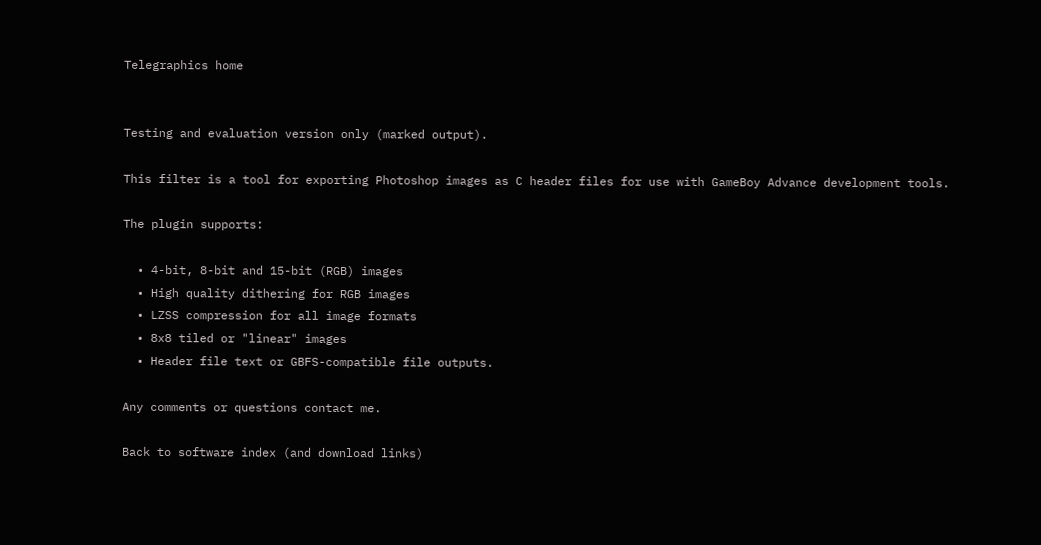Telegraphics home


Testing and evaluation version only (marked output).

This filter is a tool for exporting Photoshop images as C header files for use with GameBoy Advance development tools.

The plugin supports:

  • 4-bit, 8-bit and 15-bit (RGB) images
  • High quality dithering for RGB images
  • LZSS compression for all image formats
  • 8x8 tiled or "linear" images
  • Header file text or GBFS-compatible file outputs.

Any comments or questions contact me.

Back to software index (and download links)